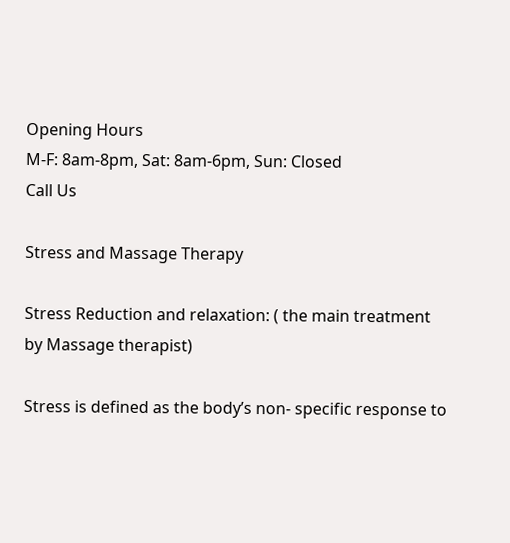Opening Hours
M-F: 8am-8pm, Sat: 8am-6pm, Sun: Closed
Call Us

Stress and Massage Therapy

Stress Reduction and relaxation: ( the main treatment by Massage therapist)

Stress is defined as the body’s non- specific response to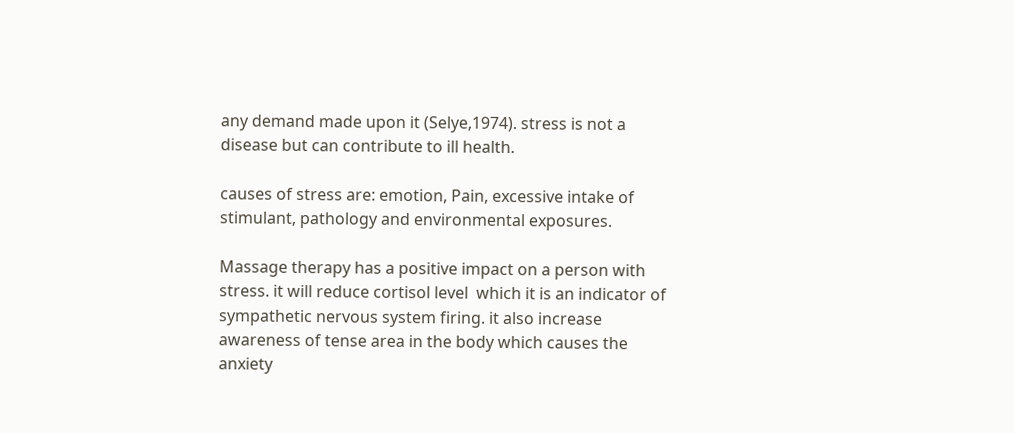any demand made upon it (Selye,1974). stress is not a disease but can contribute to ill health.

causes of stress are: emotion, Pain, excessive intake of stimulant, pathology and environmental exposures.

Massage therapy has a positive impact on a person with stress. it will reduce cortisol level  which it is an indicator of  sympathetic nervous system firing. it also increase awareness of tense area in the body which causes the anxiety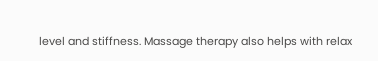level and stiffness. Massage therapy also helps with relax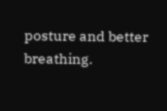posture and better breathing.